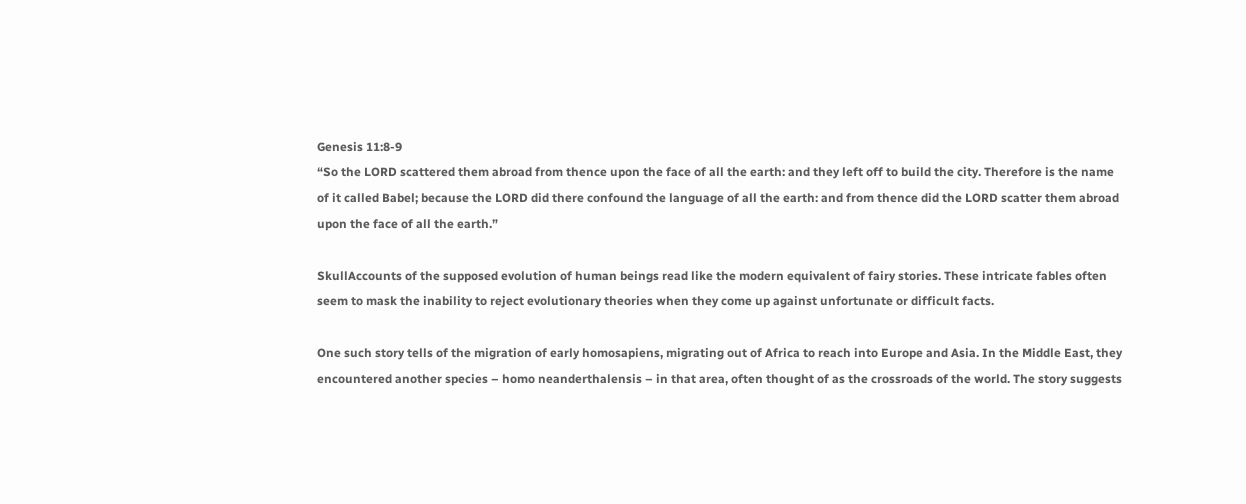Genesis 11:8-9
“So the LORD scattered them abroad from thence upon the face of all the earth: and they left off to build the city. Therefore is the name of it called Babel; because the LORD did there confound the language of all the earth: and from thence did the LORD scatter them abroad upon the face of all the earth.”

SkullAccounts of the supposed evolution of human beings read like the modern equivalent of fairy stories. These intricate fables often seem to mask the inability to reject evolutionary theories when they come up against unfortunate or difficult facts.

One such story tells of the migration of early homosapiens, migrating out of Africa to reach into Europe and Asia. In the Middle East, they encountered another species – homo neanderthalensis – in that area, often thought of as the crossroads of the world. The story suggests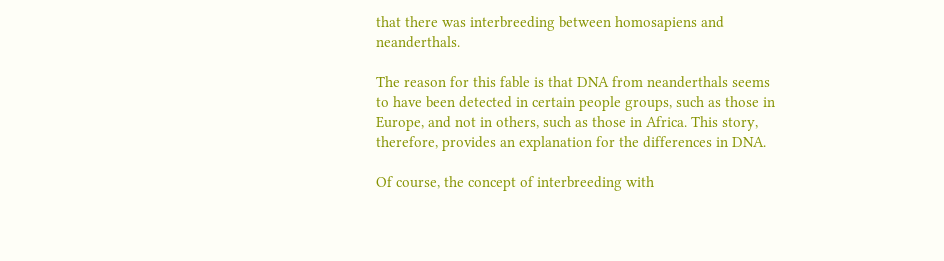that there was interbreeding between homosapiens and neanderthals.

The reason for this fable is that DNA from neanderthals seems to have been detected in certain people groups, such as those in Europe, and not in others, such as those in Africa. This story, therefore, provides an explanation for the differences in DNA.

Of course, the concept of interbreeding with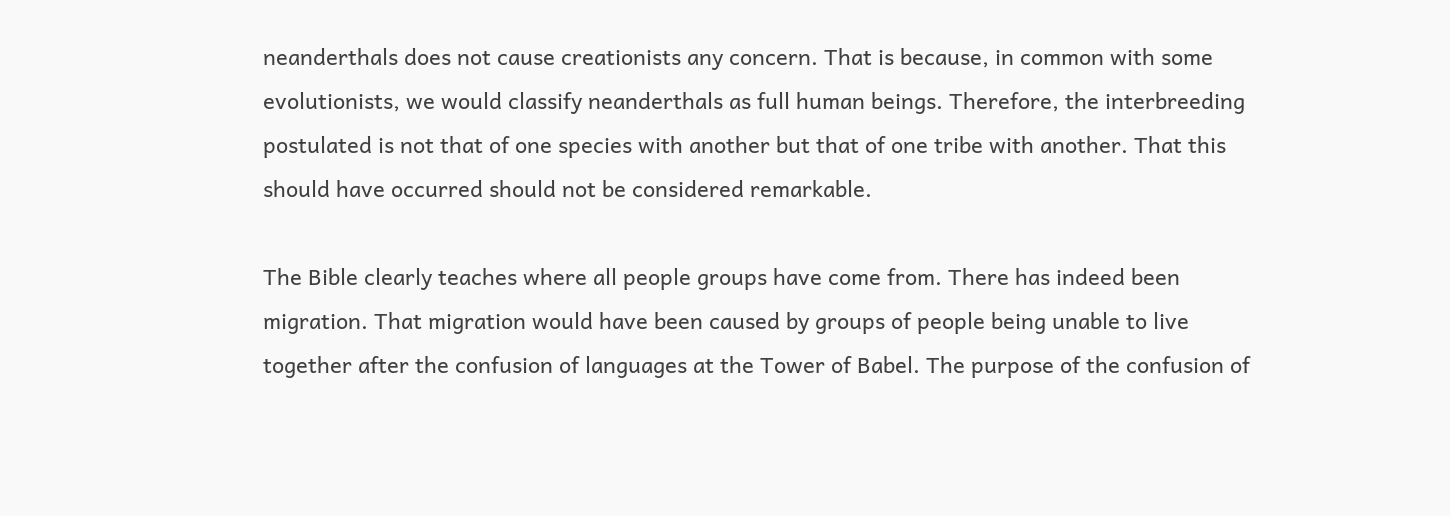neanderthals does not cause creationists any concern. That is because, in common with some evolutionists, we would classify neanderthals as full human beings. Therefore, the interbreeding postulated is not that of one species with another but that of one tribe with another. That this should have occurred should not be considered remarkable.

The Bible clearly teaches where all people groups have come from. There has indeed been migration. That migration would have been caused by groups of people being unable to live together after the confusion of languages at the Tower of Babel. The purpose of the confusion of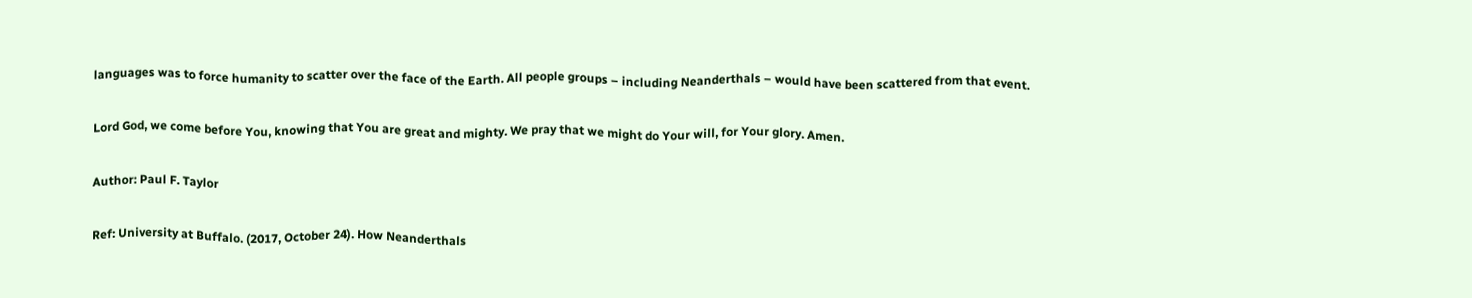languages was to force humanity to scatter over the face of the Earth. All people groups – including Neanderthals – would have been scattered from that event.

Lord God, we come before You, knowing that You are great and mighty. We pray that we might do Your will, for Your glory. Amen.

Author: Paul F. Taylor

Ref: University at Buffalo. (2017, October 24). How Neanderthals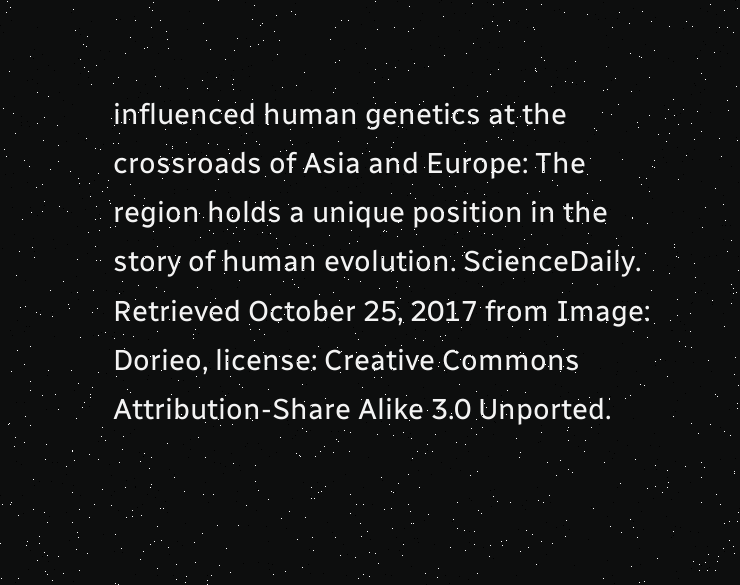influenced human genetics at the crossroads of Asia and Europe: The region holds a unique position in the story of human evolution. ScienceDaily. Retrieved October 25, 2017 from Image: Dorieo, license: Creative Commons Attribution-Share Alike 3.0 Unported.